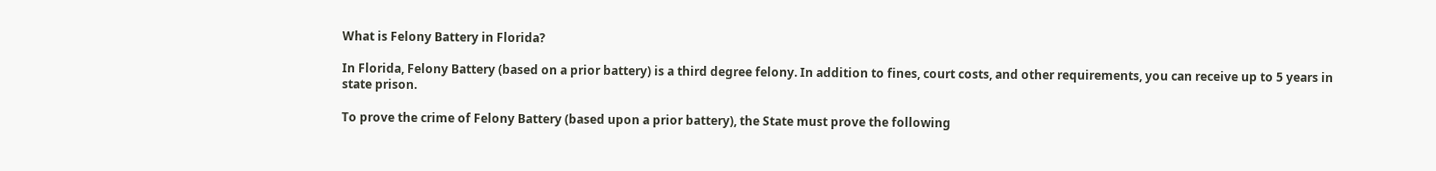What is Felony Battery in Florida?

In Florida, Felony Battery (based on a prior battery) is a third degree felony. In addition to fines, court costs, and other requirements, you can receive up to 5 years in state prison.

To prove the crime of Felony Battery (based upon a prior battery), the State must prove the following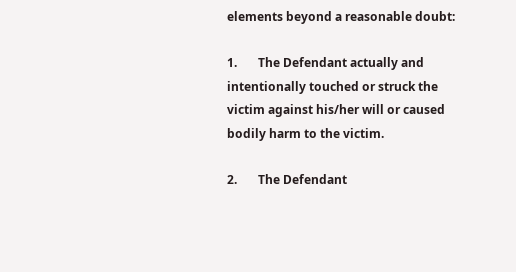elements beyond a reasonable doubt:

1.       The Defendant actually and intentionally touched or struck the victim against his/her will or caused bodily harm to the victim.

2.       The Defendant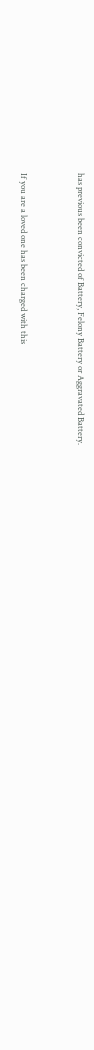has previous been convicted of Battery, Felony Battery or Aggravated Battery.


If you are a loved one has been charged with this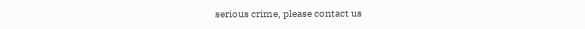serious crime, please contact us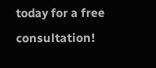today for a free consultation!